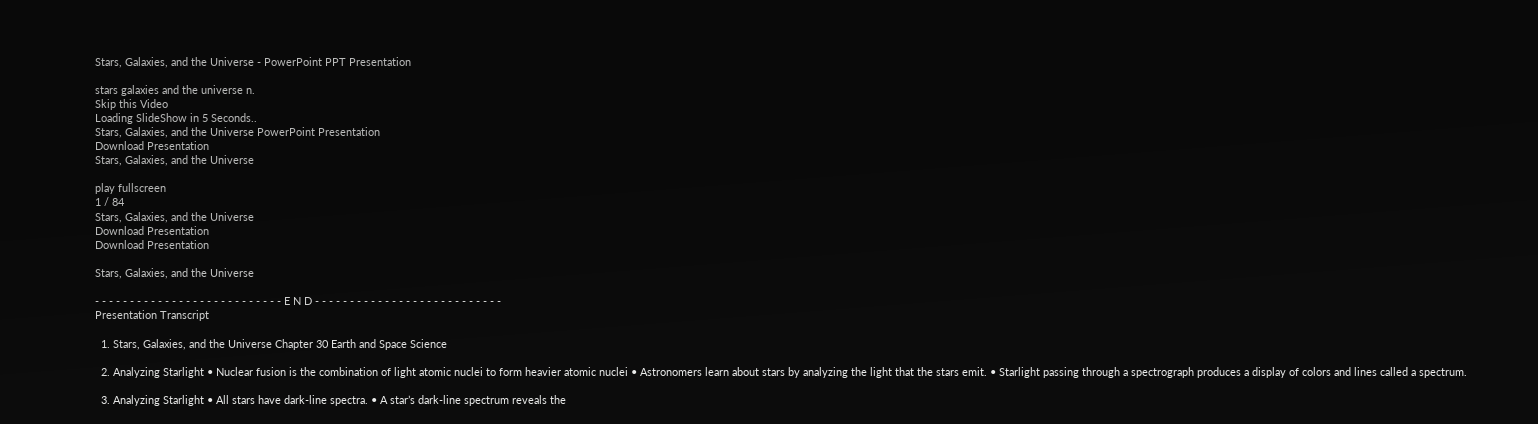Stars, Galaxies, and the Universe - PowerPoint PPT Presentation

stars galaxies and the universe n.
Skip this Video
Loading SlideShow in 5 Seconds..
Stars, Galaxies, and the Universe PowerPoint Presentation
Download Presentation
Stars, Galaxies, and the Universe

play fullscreen
1 / 84
Stars, Galaxies, and the Universe
Download Presentation
Download Presentation

Stars, Galaxies, and the Universe

- - - - - - - - - - - - - - - - - - - - - - - - - - - E N D - - - - - - - - - - - - - - - - - - - - - - - - - - -
Presentation Transcript

  1. Stars, Galaxies, and the Universe Chapter 30 Earth and Space Science

  2. Analyzing Starlight • Nuclear fusion is the combination of light atomic nuclei to form heavier atomic nuclei • Astronomers learn about stars by analyzing the light that the stars emit. • Starlight passing through a spectrograph produces a display of colors and lines called a spectrum.

  3. Analyzing Starlight • All stars have dark-line spectra. • A star’s dark-line spectrum reveals the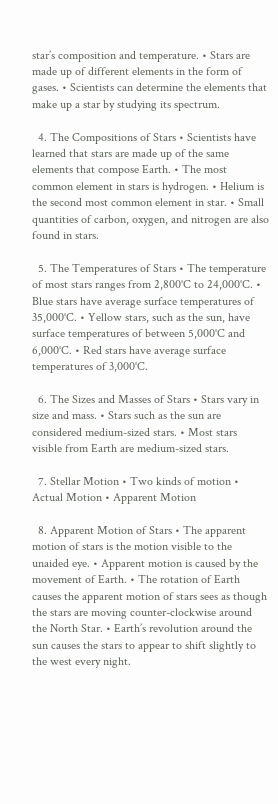star’s composition and temperature. • Stars are made up of different elements in the form of gases. • Scientists can determine the elements that make up a star by studying its spectrum.

  4. The Compositions of Stars • Scientists have learned that stars are made up of the same elements that compose Earth. • The most common element in stars is hydrogen. • Helium is the second most common element in star. • Small quantities of carbon, oxygen, and nitrogen are also found in stars.

  5. The Temperatures of Stars • The temperature of most stars ranges from 2,800˚C to 24,000˚C. • Blue stars have average surface temperatures of 35,000˚C. • Yellow stars, such as the sun, have surface temperatures of between 5,000˚C and 6,000˚C. • Red stars have average surface temperatures of 3,000˚C.

  6. The Sizes and Masses of Stars • Stars vary in size and mass. • Stars such as the sun are considered medium-sized stars. • Most stars visible from Earth are medium-sized stars.

  7. Stellar Motion • Two kinds of motion • Actual Motion • Apparent Motion

  8. Apparent Motion of Stars • The apparent motion of stars is the motion visible to the unaided eye. • Apparent motion is caused by the movement of Earth. • The rotation of Earth causes the apparent motion of stars sees as though the stars are moving counter-clockwise around the North Star. • Earth’s revolution around the sun causes the stars to appear to shift slightly to the west every night.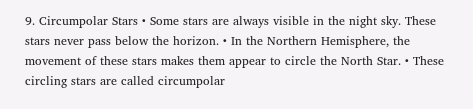9. Circumpolar Stars • Some stars are always visible in the night sky. These stars never pass below the horizon. • In the Northern Hemisphere, the movement of these stars makes them appear to circle the North Star. • These circling stars are called circumpolar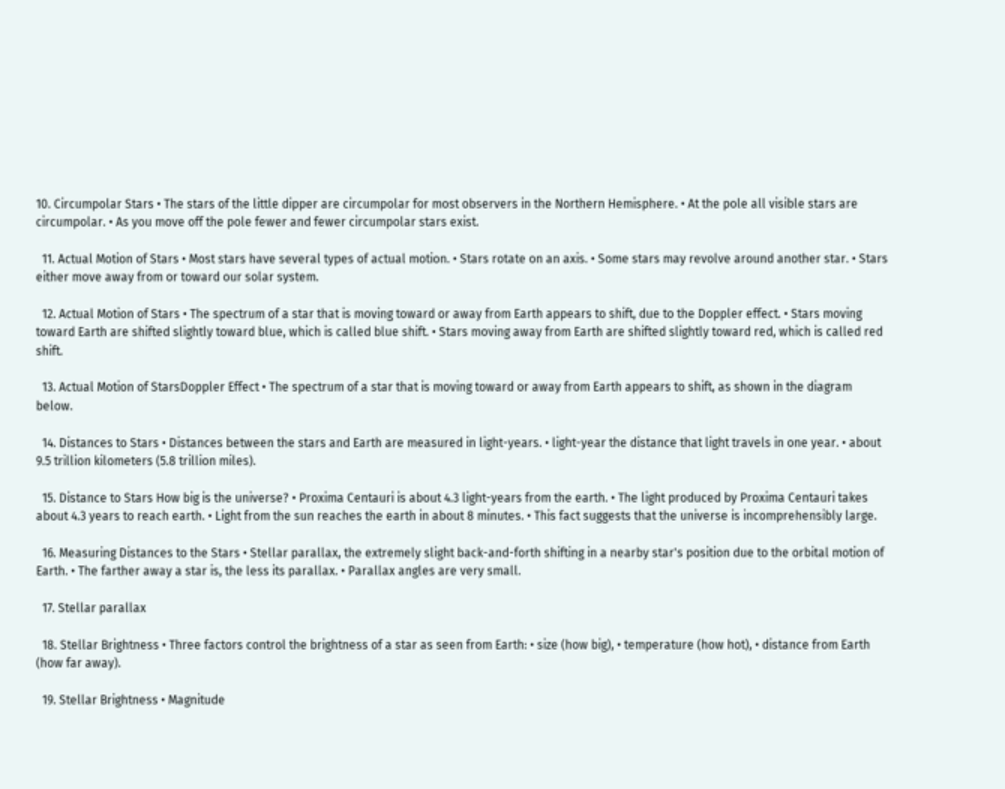10. Circumpolar Stars • The stars of the little dipper are circumpolar for most observers in the Northern Hemisphere. • At the pole all visible stars are circumpolar. • As you move off the pole fewer and fewer circumpolar stars exist.

  11. Actual Motion of Stars • Most stars have several types of actual motion. • Stars rotate on an axis. • Some stars may revolve around another star. • Stars either move away from or toward our solar system.

  12. Actual Motion of Stars • The spectrum of a star that is moving toward or away from Earth appears to shift, due to the Doppler effect. • Stars moving toward Earth are shifted slightly toward blue, which is called blue shift. • Stars moving away from Earth are shifted slightly toward red, which is called red shift.

  13. Actual Motion of StarsDoppler Effect • The spectrum of a star that is moving toward or away from Earth appears to shift, as shown in the diagram below.

  14. Distances to Stars • Distances between the stars and Earth are measured in light-years. • light-year the distance that light travels in one year. • about 9.5 trillion kilometers (5.8 trillion miles).

  15. Distance to Stars How big is the universe? • Proxima Centauri is about 4.3 light-years from the earth. • The light produced by Proxima Centauri takes about 4.3 years to reach earth. • Light from the sun reaches the earth in about 8 minutes. • This fact suggests that the universe is incomprehensibly large.

  16. Measuring Distances to the Stars • Stellar parallax, the extremely slight back-and-forth shifting in a nearby star's position due to the orbital motion of Earth. • The farther away a star is, the less its parallax. • Parallax angles are very small.

  17. Stellar parallax

  18. Stellar Brightness • Three factors control the brightness of a star as seen from Earth: • size (how big), • temperature (how hot), • distance from Earth (how far away).

  19. Stellar Brightness • Magnitude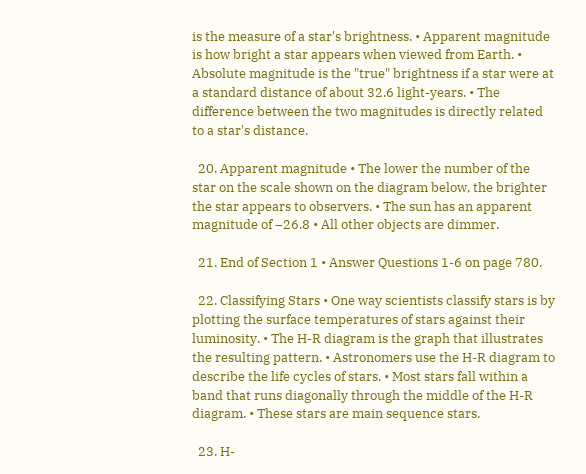is the measure of a star's brightness. • Apparent magnitude is how bright a star appears when viewed from Earth. • Absolute magnitude is the "true" brightness if a star were at a standard distance of about 32.6 light-years. • The difference between the two magnitudes is directly related to a star's distance.

  20. Apparent magnitude • The lower the number of the star on the scale shown on the diagram below, the brighter the star appears to observers. • The sun has an apparent magnitude of –26.8 • All other objects are dimmer.

  21. End of Section 1 • Answer Questions 1-6 on page 780.

  22. Classifying Stars • One way scientists classify stars is by plotting the surface temperatures of stars against their luminosity. • The H-R diagram is the graph that illustrates the resulting pattern. • Astronomers use the H-R diagram to describe the life cycles of stars. • Most stars fall within a band that runs diagonally through the middle of the H-R diagram. • These stars are main sequence stars.

  23. H-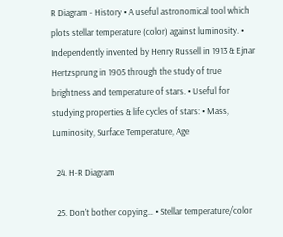R Diagram - History • A useful astronomical tool which plots stellar temperature (color) against luminosity. • Independently invented by Henry Russell in 1913 & Ejnar Hertzsprung in 1905 through the study of true brightness and temperature of stars. • Useful for studying properties & life cycles of stars: • Mass, Luminosity, Surface Temperature, Age

  24. H-R Diagram

  25. Don’t bother copying… • Stellar temperature/color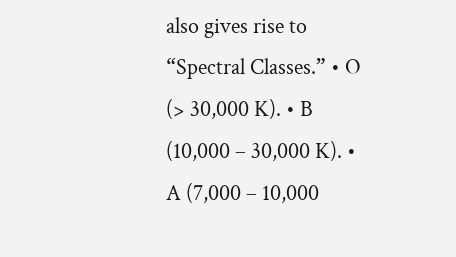also gives rise to “Spectral Classes.” • O (> 30,000 K). • B (10,000 – 30,000 K). • A (7,000 – 10,000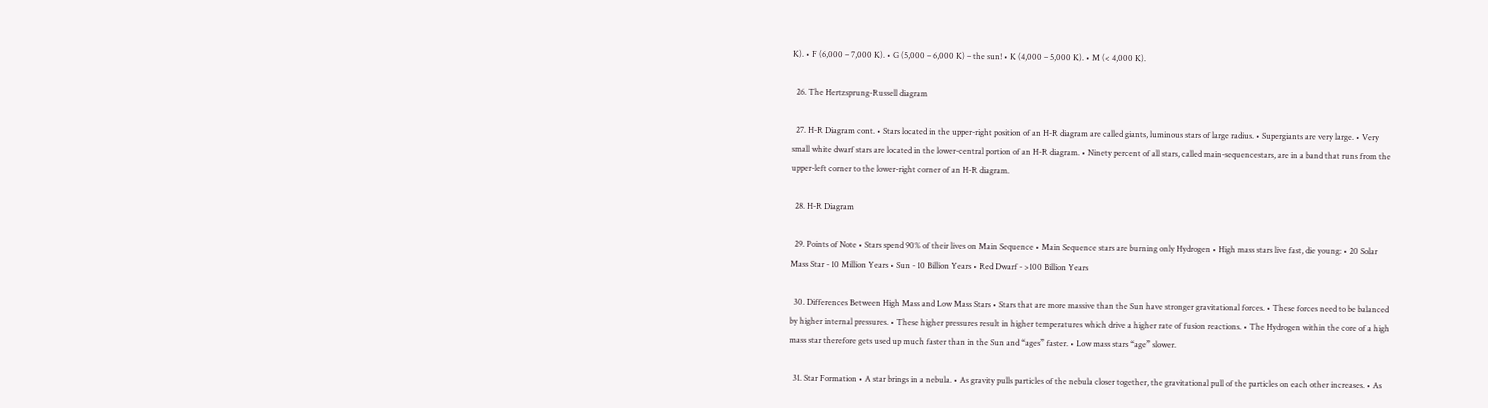K). • F (6,000 – 7,000 K). • G (5,000 – 6,000 K) – the sun! • K (4,000 – 5,000 K). • M (< 4,000 K).

  26. The Hertzsprung-Russell diagram

  27. H-R Diagram cont. • Stars located in the upper-right position of an H-R diagram are called giants, luminous stars of large radius. • Supergiants are very large. • Very small white dwarf stars are located in the lower-central portion of an H-R diagram. • Ninety percent of all stars, called main-sequencestars, are in a band that runs from the upper-left corner to the lower-right corner of an H-R diagram.

  28. H-R Diagram

  29. Points of Note • Stars spend 90% of their lives on Main Sequence • Main Sequence stars are burning only Hydrogen • High mass stars live fast, die young: • 20 Solar Mass Star - 10 Million Years • Sun - 10 Billion Years • Red Dwarf - >100 Billion Years

  30. Differences Between High Mass and Low Mass Stars • Stars that are more massive than the Sun have stronger gravitational forces. • These forces need to be balanced by higher internal pressures. • These higher pressures result in higher temperatures which drive a higher rate of fusion reactions. • The Hydrogen within the core of a high mass star therefore gets used up much faster than in the Sun and “ages” faster. • Low mass stars “age” slower.

  31. Star Formation • A star brings in a nebula. • As gravity pulls particles of the nebula closer together, the gravitational pull of the particles on each other increases. • As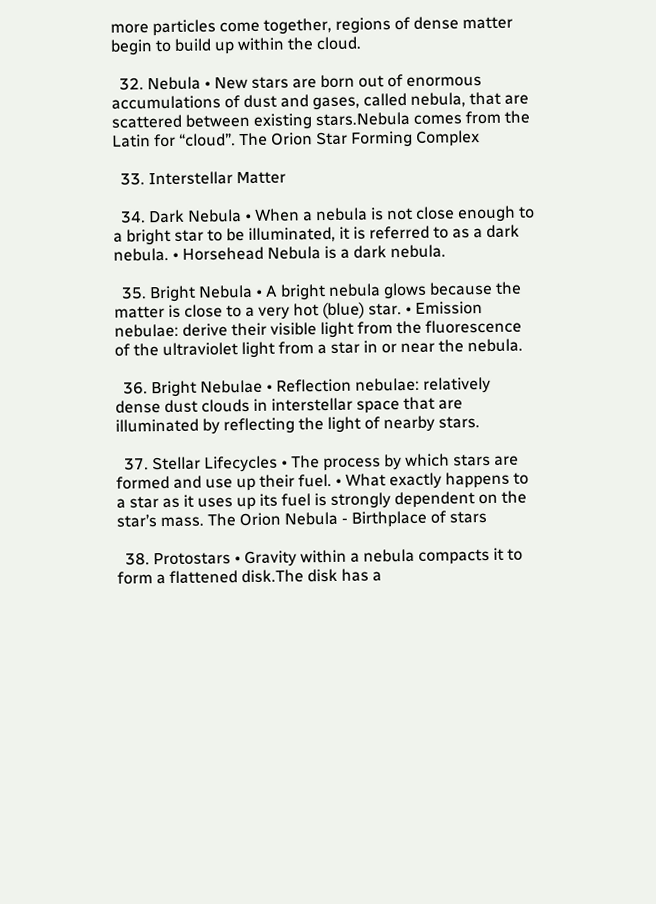more particles come together, regions of dense matter begin to build up within the cloud.

  32. Nebula • New stars are born out of enormous accumulations of dust and gases, called nebula, that are scattered between existing stars.Nebula comes from the Latin for “cloud”. The Orion Star Forming Complex

  33. Interstellar Matter

  34. Dark Nebula • When a nebula is not close enough to a bright star to be illuminated, it is referred to as a dark nebula. • Horsehead Nebula is a dark nebula.

  35. Bright Nebula • A bright nebula glows because the matter is close to a very hot (blue) star. • Emission nebulae: derive their visible light from the fluorescence of the ultraviolet light from a star in or near the nebula.

  36. Bright Nebulae • Reflection nebulae: relatively dense dust clouds in interstellar space that are illuminated by reflecting the light of nearby stars.

  37. Stellar Lifecycles • The process by which stars are formed and use up their fuel. • What exactly happens to a star as it uses up its fuel is strongly dependent on the star’s mass. The Orion Nebula - Birthplace of stars

  38. Protostars • Gravity within a nebula compacts it to form a flattened disk.The disk has a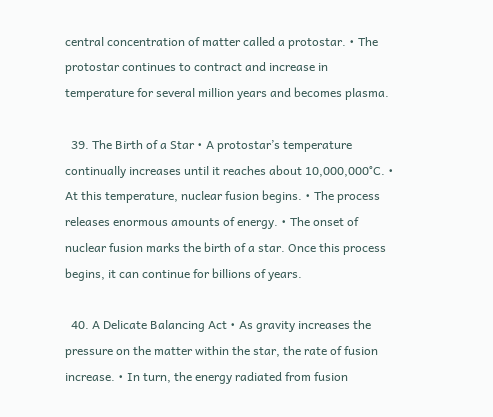central concentration of matter called a protostar. • The protostar continues to contract and increase in temperature for several million years and becomes plasma.

  39. The Birth of a Star • A protostar’s temperature continually increases until it reaches about 10,000,000°C. • At this temperature, nuclear fusion begins. • The process releases enormous amounts of energy. • The onset of nuclear fusion marks the birth of a star. Once this process begins, it can continue for billions of years.

  40. A Delicate Balancing Act • As gravity increases the pressure on the matter within the star, the rate of fusion increase. • In turn, the energy radiated from fusion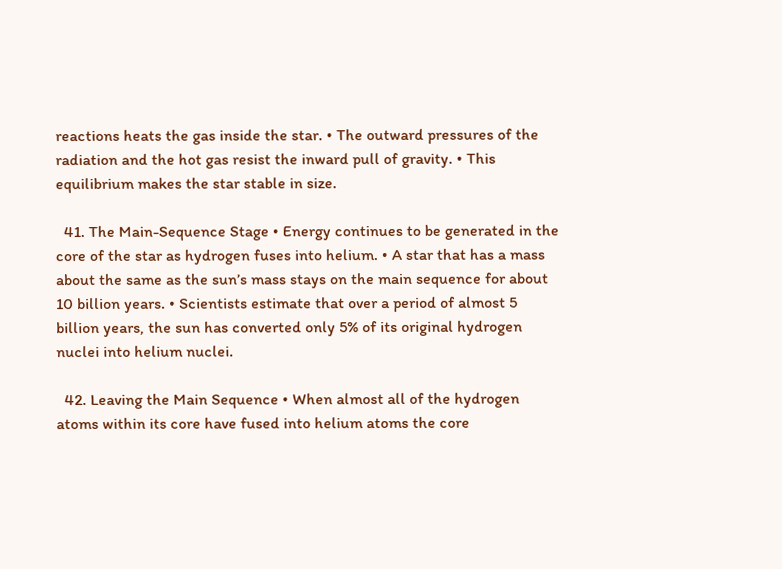reactions heats the gas inside the star. • The outward pressures of the radiation and the hot gas resist the inward pull of gravity. • This equilibrium makes the star stable in size.

  41. The Main-Sequence Stage • Energy continues to be generated in the core of the star as hydrogen fuses into helium. • A star that has a mass about the same as the sun’s mass stays on the main sequence for about 10 billion years. • Scientists estimate that over a period of almost 5 billion years, the sun has converted only 5% of its original hydrogen nuclei into helium nuclei.

  42. Leaving the Main Sequence • When almost all of the hydrogen atoms within its core have fused into helium atoms the core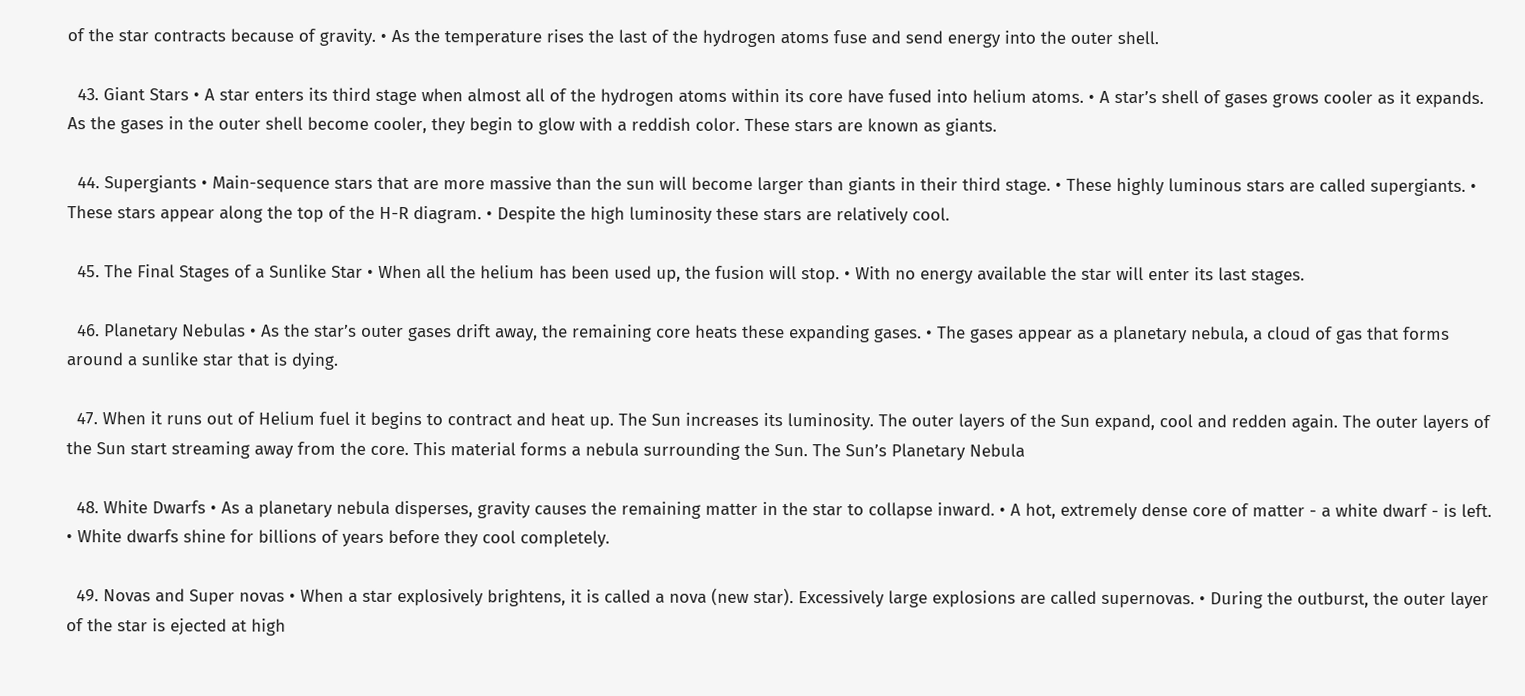of the star contracts because of gravity. • As the temperature rises the last of the hydrogen atoms fuse and send energy into the outer shell.

  43. Giant Stars • A star enters its third stage when almost all of the hydrogen atoms within its core have fused into helium atoms. • A star’s shell of gases grows cooler as it expands. As the gases in the outer shell become cooler, they begin to glow with a reddish color. These stars are known as giants.

  44. Supergiants • Main-sequence stars that are more massive than the sun will become larger than giants in their third stage. • These highly luminous stars are called supergiants. • These stars appear along the top of the H-R diagram. • Despite the high luminosity these stars are relatively cool.

  45. The Final Stages of a Sunlike Star • When all the helium has been used up, the fusion will stop. • With no energy available the star will enter its last stages.

  46. Planetary Nebulas • As the star’s outer gases drift away, the remaining core heats these expanding gases. • The gases appear as a planetary nebula, a cloud of gas that forms around a sunlike star that is dying.

  47. When it runs out of Helium fuel it begins to contract and heat up. The Sun increases its luminosity. The outer layers of the Sun expand, cool and redden again. The outer layers of the Sun start streaming away from the core. This material forms a nebula surrounding the Sun. The Sun’s Planetary Nebula

  48. White Dwarfs • As a planetary nebula disperses, gravity causes the remaining matter in the star to collapse inward. • A hot, extremely dense core of matter - a white dwarf - is left. • White dwarfs shine for billions of years before they cool completely.

  49. Novas and Super novas • When a star explosively brightens, it is called a nova (new star). Excessively large explosions are called supernovas. • During the outburst, the outer layer of the star is ejected at high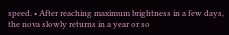speed. • After reaching maximum brightness in a few days, the nova slowly returns in a year or so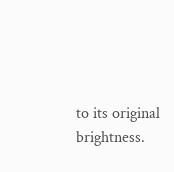to its original brightness.